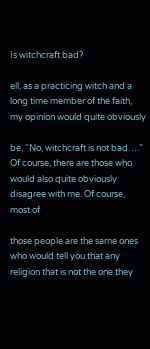Is witchcraft bad?

ell, as a practicing witch and a long time member of the faith, my opinion would quite obviously

be, “No, witchcraft is not bad….”
Of course, there are those who would also quite obviously disagree with me. Of course, most of

those people are the same ones who would tell you that any religion that is not the one they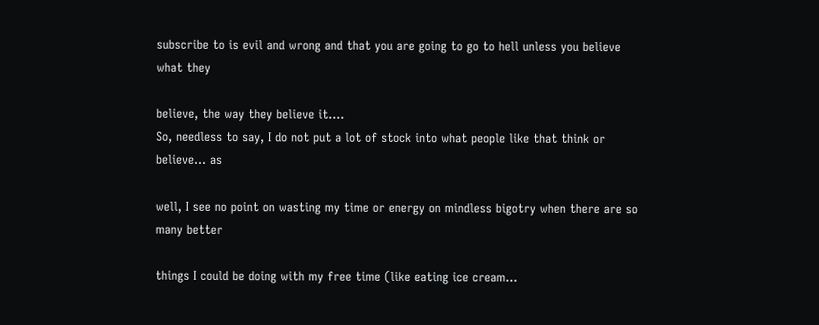subscribe to is evil and wrong and that you are going to go to hell unless you believe what they

believe, the way they believe it….
So, needless to say, I do not put a lot of stock into what people like that think or believe… as

well, I see no point on wasting my time or energy on mindless bigotry when there are so many better

things I could be doing with my free time (like eating ice cream…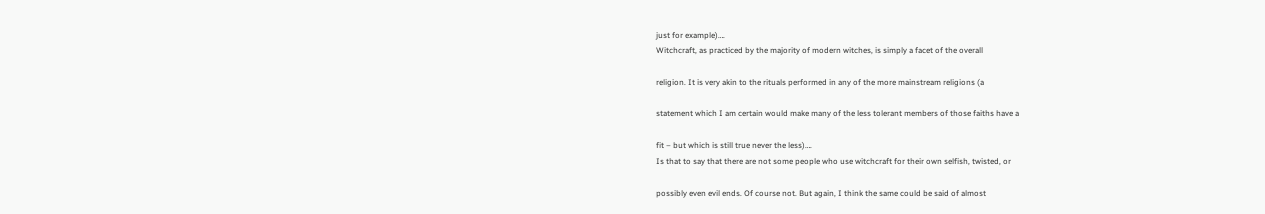just for example)….
Witchcraft, as practiced by the majority of modern witches, is simply a facet of the overall

religion. It is very akin to the rituals performed in any of the more mainstream religions (a

statement which I am certain would make many of the less tolerant members of those faiths have a

fit – but which is still true never the less)….
Is that to say that there are not some people who use witchcraft for their own selfish, twisted, or

possibly even evil ends. Of course not. But again, I think the same could be said of almost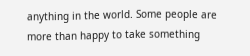anything in the world. Some people are more than happy to take something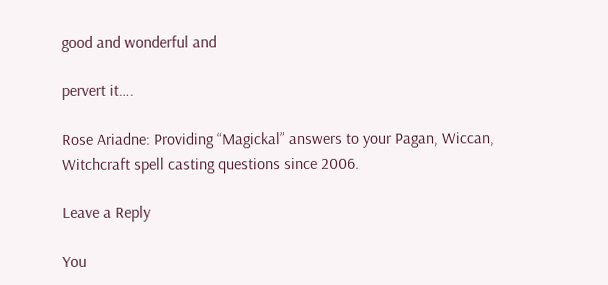good and wonderful and

pervert it….

Rose Ariadne: Providing “Magickal” answers to your Pagan, Wiccan, Witchcraft spell casting questions since 2006.

Leave a Reply

You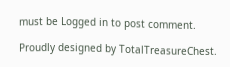must be Logged in to post comment.

Proudly designed by TotalTreasureChest.